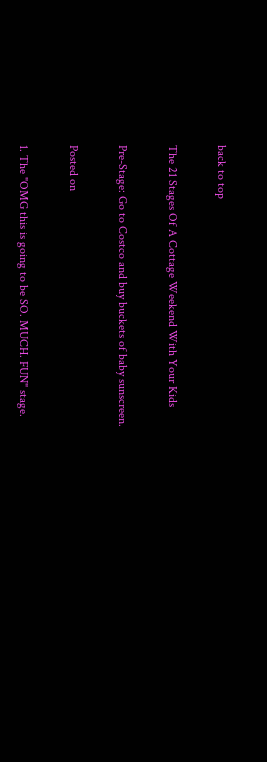back to top

The 21 Stages Of A Cottage Weekend With Your Kids

Pre-Stage: Go to Costco and buy buckets of baby sunscreen.

Posted on

1. The "OMG this is going to be SO. MUCH. FUN" stage.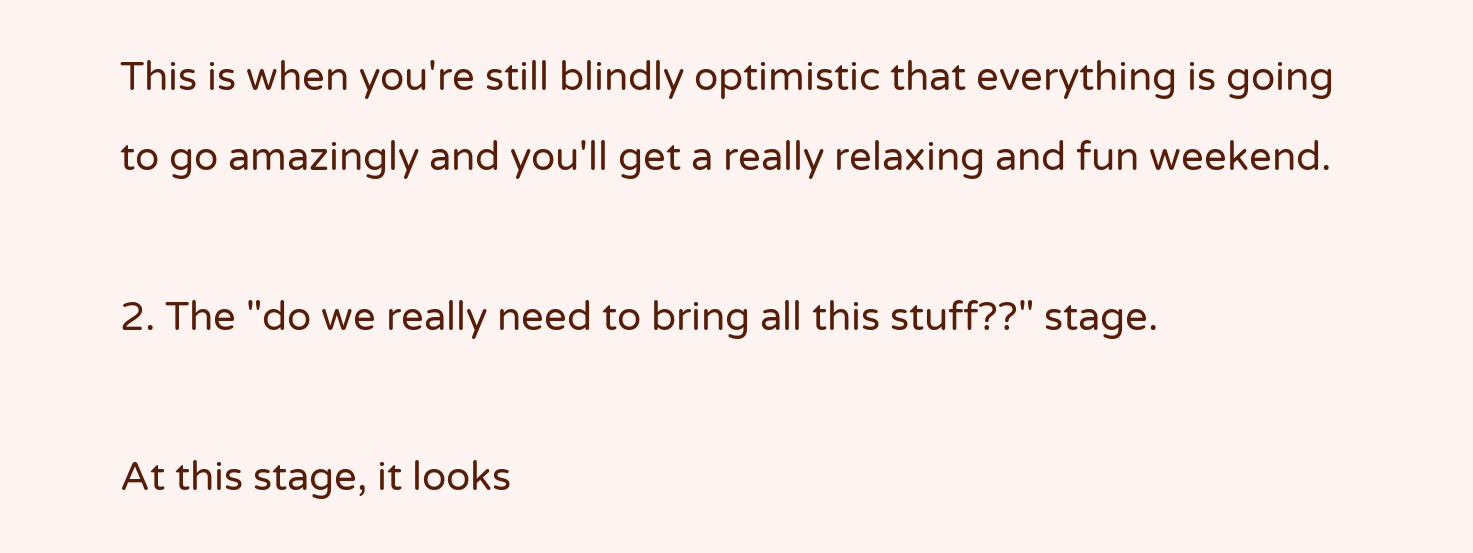This is when you're still blindly optimistic that everything is going to go amazingly and you'll get a really relaxing and fun weekend.

2. The "do we really need to bring all this stuff??" stage.

At this stage, it looks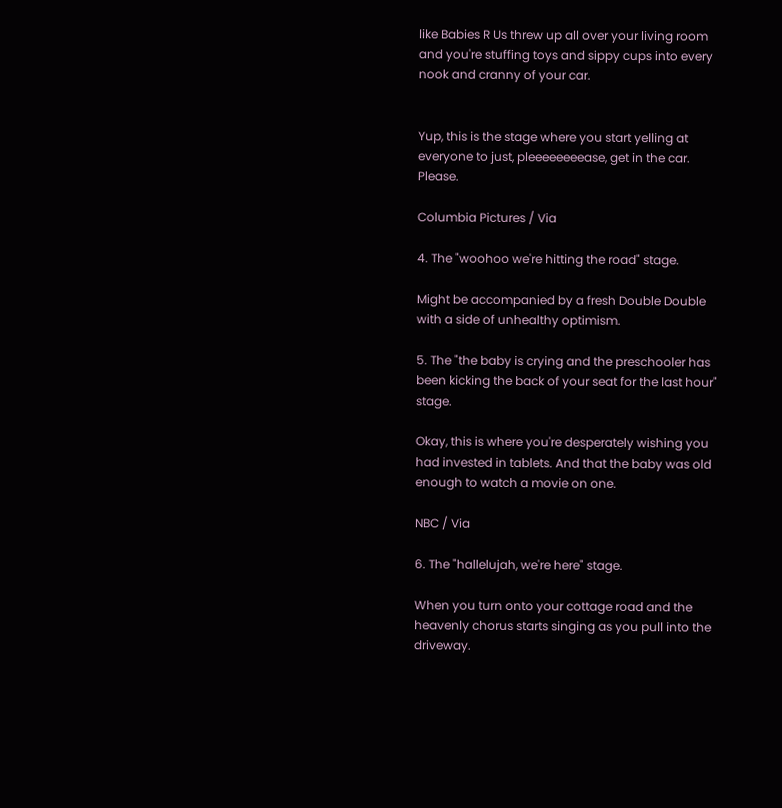like Babies R Us threw up all over your living room and you're stuffing toys and sippy cups into every nook and cranny of your car.


Yup, this is the stage where you start yelling at everyone to just, pleeeeeeeease, get in the car. Please.

Columbia Pictures / Via

4. The "woohoo we're hitting the road" stage.

Might be accompanied by a fresh Double Double with a side of unhealthy optimism.

5. The "the baby is crying and the preschooler has been kicking the back of your seat for the last hour" stage.

Okay, this is where you're desperately wishing you had invested in tablets. And that the baby was old enough to watch a movie on one.

NBC / Via

6. The "hallelujah, we're here" stage.

When you turn onto your cottage road and the heavenly chorus starts singing as you pull into the driveway.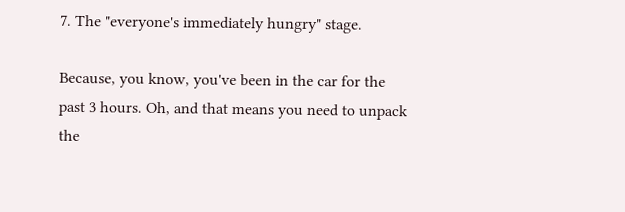7. The "everyone's immediately hungry" stage.

Because, you know, you've been in the car for the past 3 hours. Oh, and that means you need to unpack the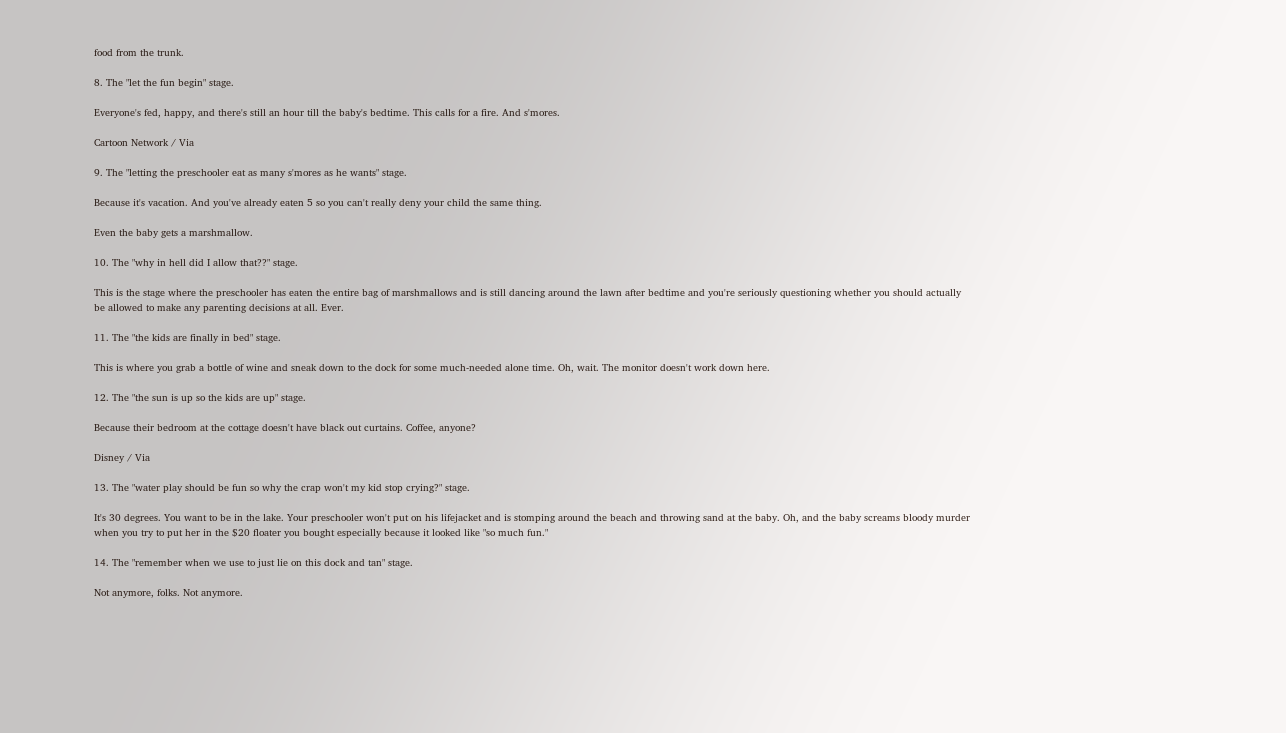food from the trunk.

8. The "let the fun begin" stage.

Everyone's fed, happy, and there's still an hour till the baby's bedtime. This calls for a fire. And s'mores.

Cartoon Network / Via

9. The "letting the preschooler eat as many s'mores as he wants" stage.

Because it's vacation. And you've already eaten 5 so you can't really deny your child the same thing.

Even the baby gets a marshmallow.

10. The "why in hell did I allow that??" stage.

This is the stage where the preschooler has eaten the entire bag of marshmallows and is still dancing around the lawn after bedtime and you're seriously questioning whether you should actually be allowed to make any parenting decisions at all. Ever.

11. The "the kids are finally in bed" stage.

This is where you grab a bottle of wine and sneak down to the dock for some much-needed alone time. Oh, wait. The monitor doesn't work down here.

12. The "the sun is up so the kids are up" stage.

Because their bedroom at the cottage doesn't have black out curtains. Coffee, anyone?

Disney / Via

13. The "water play should be fun so why the crap won't my kid stop crying?" stage.

It's 30 degrees. You want to be in the lake. Your preschooler won't put on his lifejacket and is stomping around the beach and throwing sand at the baby. Oh, and the baby screams bloody murder when you try to put her in the $20 floater you bought especially because it looked like "so much fun."

14. The "remember when we use to just lie on this dock and tan" stage.

Not anymore, folks. Not anymore.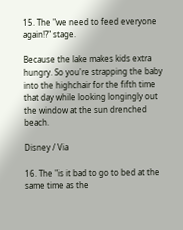15. The "we need to feed everyone again!?" stage.

Because the lake makes kids extra hungry. So you're strapping the baby into the highchair for the fifth time that day while looking longingly out the window at the sun drenched beach.

Disney / Via

16. The "is it bad to go to bed at the same time as the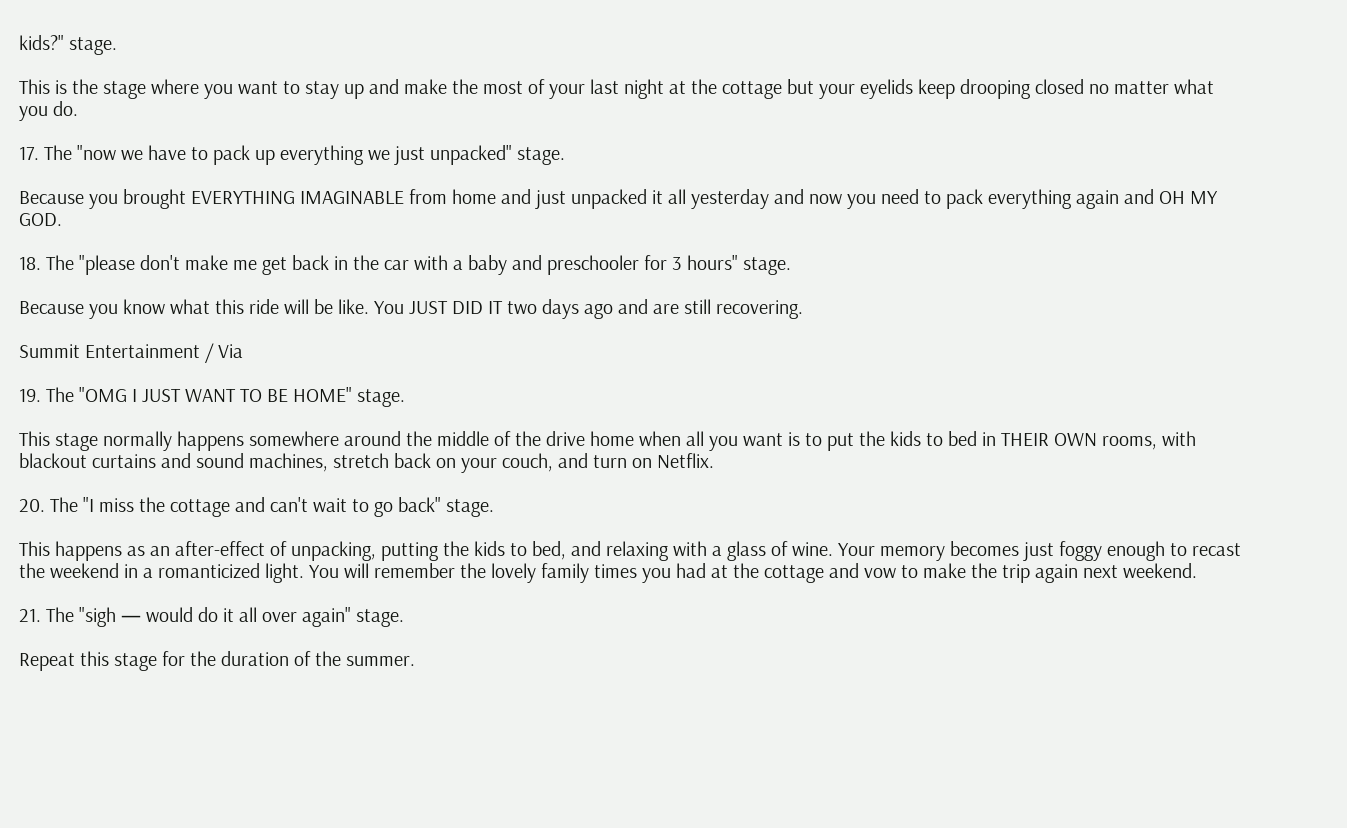kids?" stage.

This is the stage where you want to stay up and make the most of your last night at the cottage but your eyelids keep drooping closed no matter what you do.

17. The "now we have to pack up everything we just unpacked" stage.

Because you brought EVERYTHING IMAGINABLE from home and just unpacked it all yesterday and now you need to pack everything again and OH MY GOD.

18. The "please don't make me get back in the car with a baby and preschooler for 3 hours" stage.

Because you know what this ride will be like. You JUST DID IT two days ago and are still recovering.

Summit Entertainment / Via

19. The "OMG I JUST WANT TO BE HOME" stage.

This stage normally happens somewhere around the middle of the drive home when all you want is to put the kids to bed in THEIR OWN rooms, with blackout curtains and sound machines, stretch back on your couch, and turn on Netflix.

20. The "I miss the cottage and can't wait to go back" stage.

This happens as an after-effect of unpacking, putting the kids to bed, and relaxing with a glass of wine. Your memory becomes just foggy enough to recast the weekend in a romanticized light. You will remember the lovely family times you had at the cottage and vow to make the trip again next weekend.

21. The "sigh — would do it all over again" stage.

Repeat this stage for the duration of the summer.